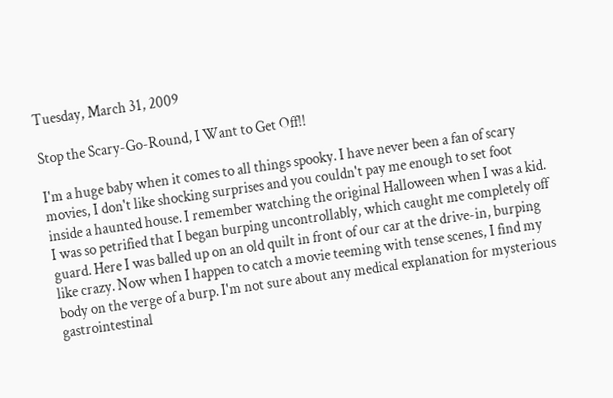Tuesday, March 31, 2009

Stop the Scary-Go-Round, I Want to Get Off!!

I'm a huge baby when it comes to all things spooky. I have never been a fan of scary movies, I don't like shocking surprises and you couldn't pay me enough to set foot inside a haunted house. I remember watching the original Halloween when I was a kid. I was so petrified that I began burping uncontrollably, which caught me completely off guard. Here I was balled up on an old quilt in front of our car at the drive-in, burping like crazy. Now when I happen to catch a movie teeming with tense scenes, I find my body on the verge of a burp. I'm not sure about any medical explanation for mysterious gastrointestinal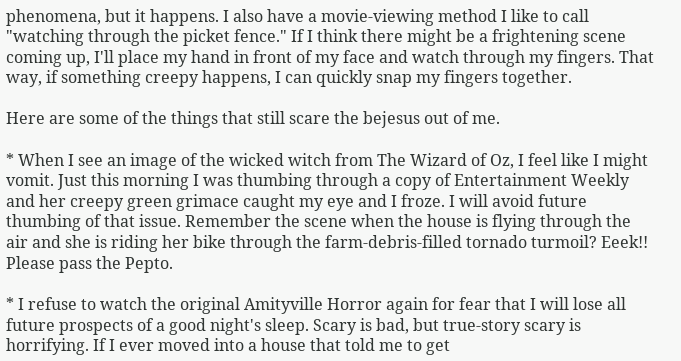phenomena, but it happens. I also have a movie-viewing method I like to call "watching through the picket fence." If I think there might be a frightening scene coming up, I'll place my hand in front of my face and watch through my fingers. That way, if something creepy happens, I can quickly snap my fingers together.

Here are some of the things that still scare the bejesus out of me.

* When I see an image of the wicked witch from The Wizard of Oz, I feel like I might vomit. Just this morning I was thumbing through a copy of Entertainment Weekly and her creepy green grimace caught my eye and I froze. I will avoid future thumbing of that issue. Remember the scene when the house is flying through the air and she is riding her bike through the farm-debris-filled tornado turmoil? Eeek!! Please pass the Pepto.

* I refuse to watch the original Amityville Horror again for fear that I will lose all future prospects of a good night's sleep. Scary is bad, but true-story scary is horrifying. If I ever moved into a house that told me to get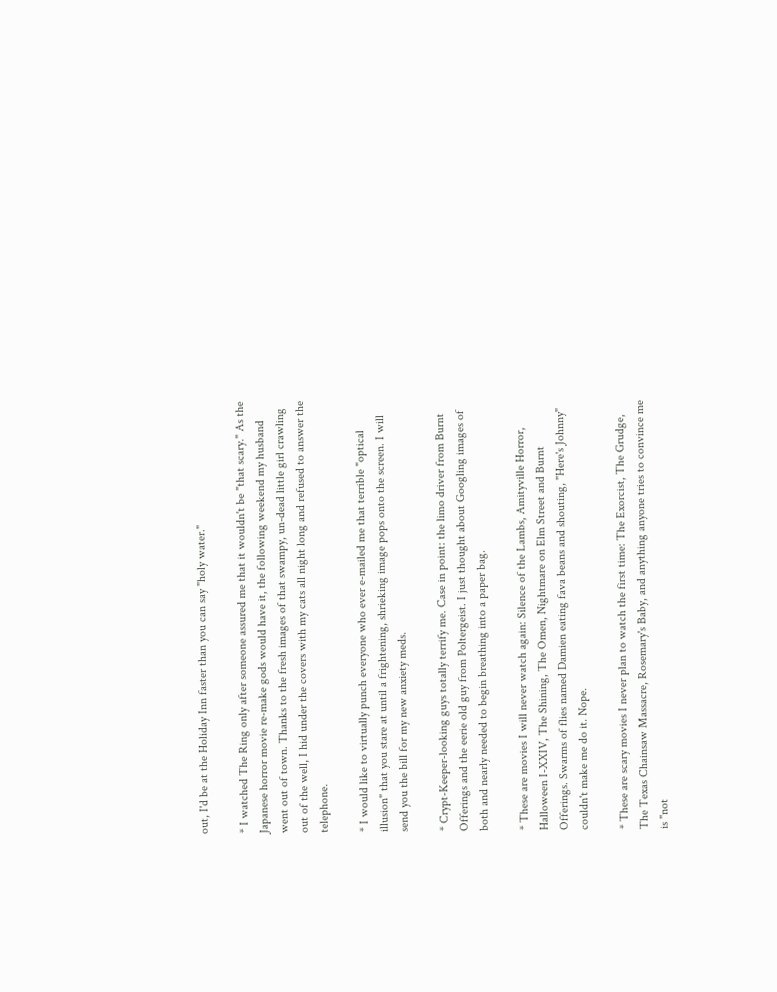out, I'd be at the Holiday Inn faster than you can say "holy water."

* I watched The Ring only after someone assured me that it wouldn't be "that scary." As the Japanese horror movie re-make gods would have it, the following weekend my husband went out of town. Thanks to the fresh images of that swampy, un-dead little girl crawling out of the well, I hid under the covers with my cats all night long and refused to answer the telephone.

* I would like to virtually punch everyone who ever e-mailed me that terrible "optical illusion" that you stare at until a frightening, shrieking image pops onto the screen. I will send you the bill for my new anxiety meds.

* Crypt-Keeper-looking guys totally terrify me. Case in point: the limo driver from Burnt Offerings and the eerie old guy from Poltergeist. I just thought about Googling images of both and nearly needed to begin breathing into a paper bag.

* These are movies I will never watch again: Silence of the Lambs, Amityville Horror, Halloween I-XXIV, The Shining, The Omen, Nightmare on Elm Street and Burnt Offerings. Swarms of flies named Damien eating fava beans and shouting, "Here's Johnny" couldn't make me do it. Nope.

* These are scary movies I never plan to watch the first time: The Exorcist, The Grudge, The Texas Chainsaw Massacre, Rosemary's Baby, and anything anyone tries to convince me is "not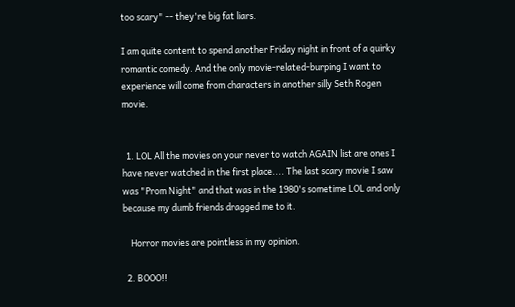too scary" -- they're big fat liars.

I am quite content to spend another Friday night in front of a quirky romantic comedy. And the only movie-related-burping I want to experience will come from characters in another silly Seth Rogen movie.


  1. LOL All the movies on your never to watch AGAIN list are ones I have never watched in the first place.... The last scary movie I saw was "Prom Night" and that was in the 1980's sometime LOL and only because my dumb friends dragged me to it.

    Horror movies are pointless in my opinion.

  2. BOOO!!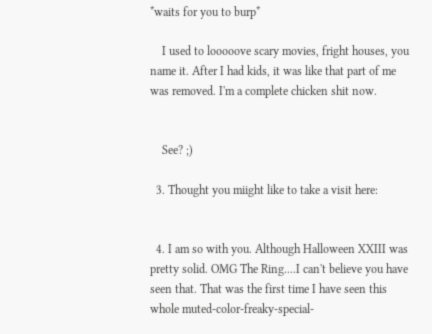*waits for you to burp*

    I used to looooove scary movies, fright houses, you name it. After I had kids, it was like that part of me was removed. I'm a complete chicken shit now.


    See? ;)

  3. Thought you miight like to take a visit here:


  4. I am so with you. Although Halloween XXIII was pretty solid. OMG The Ring....I can't believe you have seen that. That was the first time I have seen this whole muted-color-freaky-special-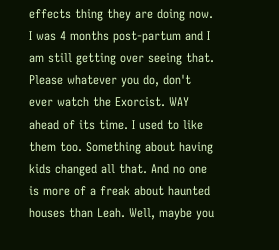effects thing they are doing now. I was 4 months post-partum and I am still getting over seeing that. Please whatever you do, don't ever watch the Exorcist. WAY ahead of its time. I used to like them too. Something about having kids changed all that. And no one is more of a freak about haunted houses than Leah. Well, maybe you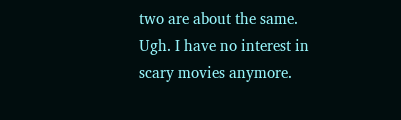two are about the same. Ugh. I have no interest in scary movies anymore.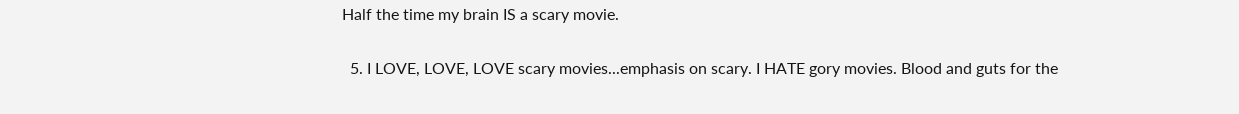Half the time my brain IS a scary movie.

  5. I LOVE, LOVE, LOVE scary movies...emphasis on scary. I HATE gory movies. Blood and guts for the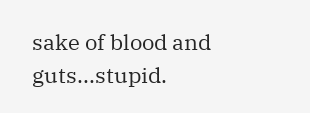sake of blood and guts...stupid.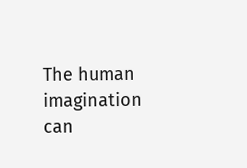The human imagination can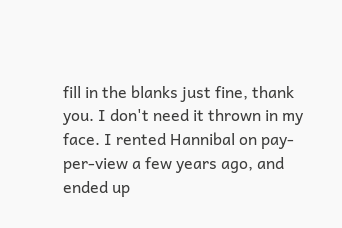fill in the blanks just fine, thank you. I don't need it thrown in my face. I rented Hannibal on pay-per-view a few years ago, and ended up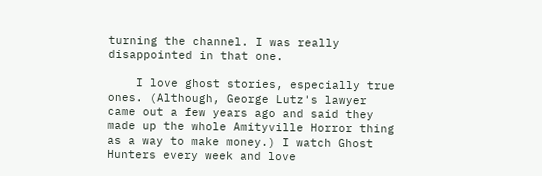turning the channel. I was really disappointed in that one.

    I love ghost stories, especially true ones. (Although, George Lutz's lawyer came out a few years ago and said they made up the whole Amityville Horror thing as a way to make money.) I watch Ghost Hunters every week and love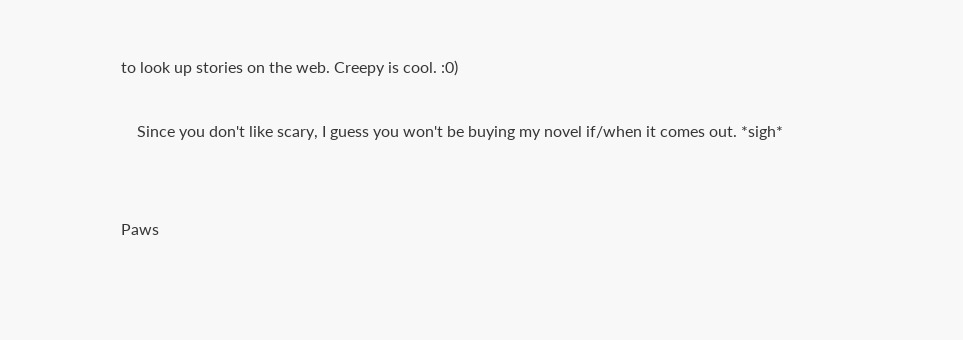to look up stories on the web. Creepy is cool. :0)

    Since you don't like scary, I guess you won't be buying my novel if/when it comes out. *sigh*


Paws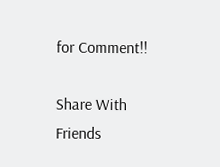for Comment!!

Share With Friends